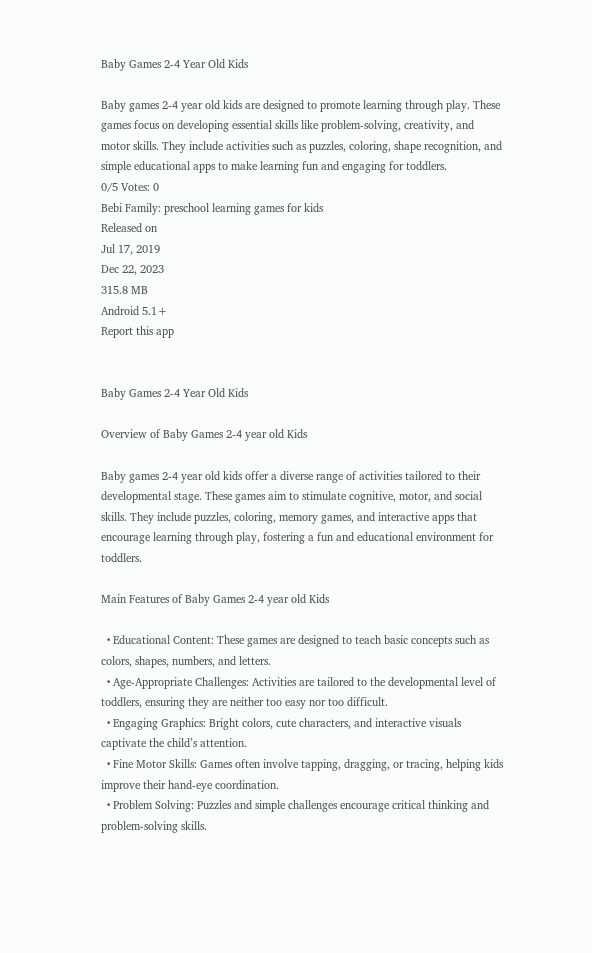Baby Games 2-4 Year Old Kids

Baby games 2-4 year old kids are designed to promote learning through play. These games focus on developing essential skills like problem-solving, creativity, and motor skills. They include activities such as puzzles, coloring, shape recognition, and simple educational apps to make learning fun and engaging for toddlers.
0/5 Votes: 0
Bebi Family: preschool learning games for kids
Released on
Jul 17, 2019
Dec 22, 2023
315.8 MB
Android 5.1+
Report this app


Baby Games 2-4 Year Old Kids

Overview of Baby Games 2-4 year old Kids

Baby games 2-4 year old kids offer a diverse range of activities tailored to their developmental stage. These games aim to stimulate cognitive, motor, and social skills. They include puzzles, coloring, memory games, and interactive apps that encourage learning through play, fostering a fun and educational environment for toddlers.

Main Features of Baby Games 2-4 year old Kids

  • Educational Content: These games are designed to teach basic concepts such as colors, shapes, numbers, and letters.
  • Age-Appropriate Challenges: Activities are tailored to the developmental level of toddlers, ensuring they are neither too easy nor too difficult.
  • Engaging Graphics: Bright colors, cute characters, and interactive visuals captivate the child’s attention.
  • Fine Motor Skills: Games often involve tapping, dragging, or tracing, helping kids improve their hand-eye coordination.
  • Problem Solving: Puzzles and simple challenges encourage critical thinking and problem-solving skills.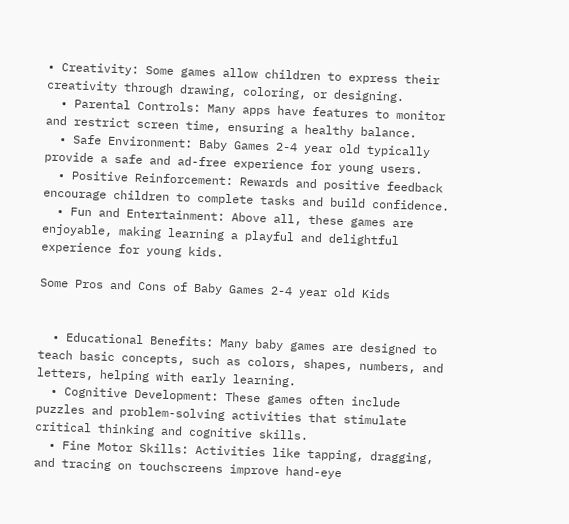• Creativity: Some games allow children to express their creativity through drawing, coloring, or designing.
  • Parental Controls: Many apps have features to monitor and restrict screen time, ensuring a healthy balance.
  • Safe Environment: Baby Games 2-4 year old typically provide a safe and ad-free experience for young users.
  • Positive Reinforcement: Rewards and positive feedback encourage children to complete tasks and build confidence.
  • Fun and Entertainment: Above all, these games are enjoyable, making learning a playful and delightful experience for young kids.

Some Pros and Cons of Baby Games 2-4 year old Kids


  • Educational Benefits: Many baby games are designed to teach basic concepts, such as colors, shapes, numbers, and letters, helping with early learning.
  • Cognitive Development: These games often include puzzles and problem-solving activities that stimulate critical thinking and cognitive skills.
  • Fine Motor Skills: Activities like tapping, dragging, and tracing on touchscreens improve hand-eye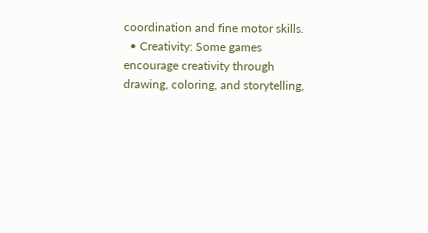coordination and fine motor skills.
  • Creativity: Some games encourage creativity through drawing, coloring, and storytelling,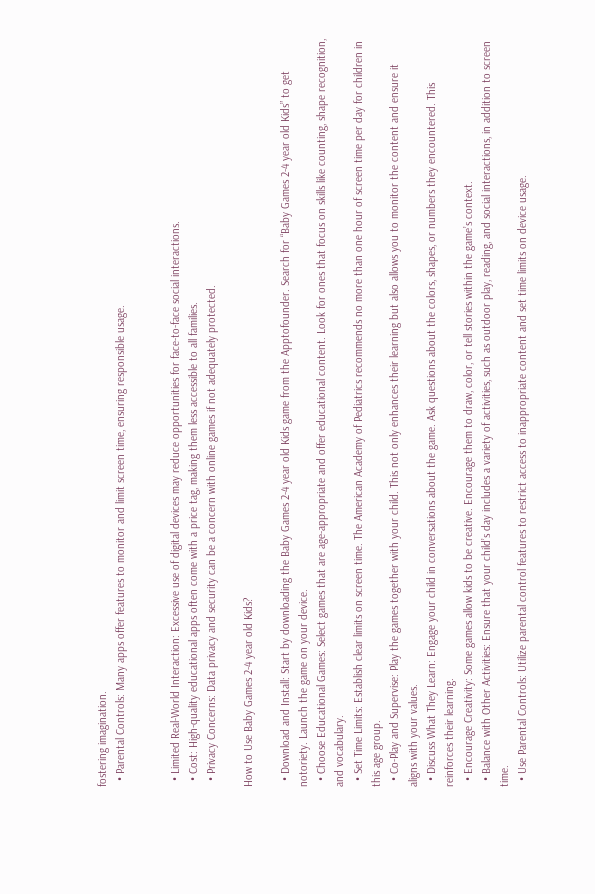fostering imagination.
  • Parental Controls: Many apps offer features to monitor and limit screen time, ensuring responsible usage.


  • Limited Real-World Interaction: Excessive use of digital devices may reduce opportunities for face-to-face social interactions.
  • Cost: High-quality educational apps often come with a price tag, making them less accessible to all families.
  • Privacy Concerns: Data privacy and security can be a concern with online games if not adequately protected.

How to Use Baby Games 2-4 year old Kids?

  • Download and Install: Start by downloading the Baby Games 2-4 year old Kids game from the Apptofounder. Search for “Baby Games 2-4 year old Kids” to get notoriety. Launch the game on your device.
  • Choose Educational Games: Select games that are age-appropriate and offer educational content. Look for ones that focus on skills like counting, shape recognition, and vocabulary.
  • Set Time Limits: Establish clear limits on screen time. The American Academy of Pediatrics recommends no more than one hour of screen time per day for children in this age group.
  • Co-Play and Supervise: Play the games together with your child. This not only enhances their learning but also allows you to monitor the content and ensure it aligns with your values.
  • Discuss What They Learn: Engage your child in conversations about the game. Ask questions about the colors, shapes, or numbers they encountered. This reinforces their learning.
  • Encourage Creativity: Some games allow kids to be creative. Encourage them to draw, color, or tell stories within the game’s context.
  • Balance with Other Activities: Ensure that your child’s day includes a variety of activities, such as outdoor play, reading, and social interactions, in addition to screen time.
  • Use Parental Controls: Utilize parental control features to restrict access to inappropriate content and set time limits on device usage.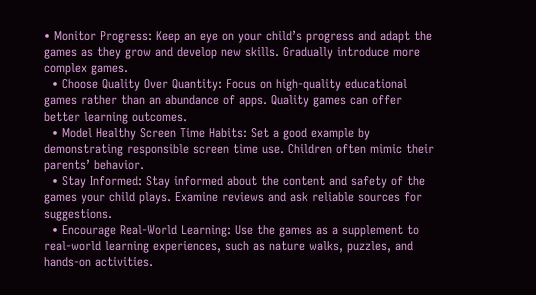• Monitor Progress: Keep an eye on your child’s progress and adapt the games as they grow and develop new skills. Gradually introduce more complex games.
  • Choose Quality Over Quantity: Focus on high-quality educational games rather than an abundance of apps. Quality games can offer better learning outcomes.
  • Model Healthy Screen Time Habits: Set a good example by demonstrating responsible screen time use. Children often mimic their parents’ behavior.
  • Stay Informed: Stay informed about the content and safety of the games your child plays. Examine reviews and ask reliable sources for suggestions.
  • Encourage Real-World Learning: Use the games as a supplement to real-world learning experiences, such as nature walks, puzzles, and hands-on activities.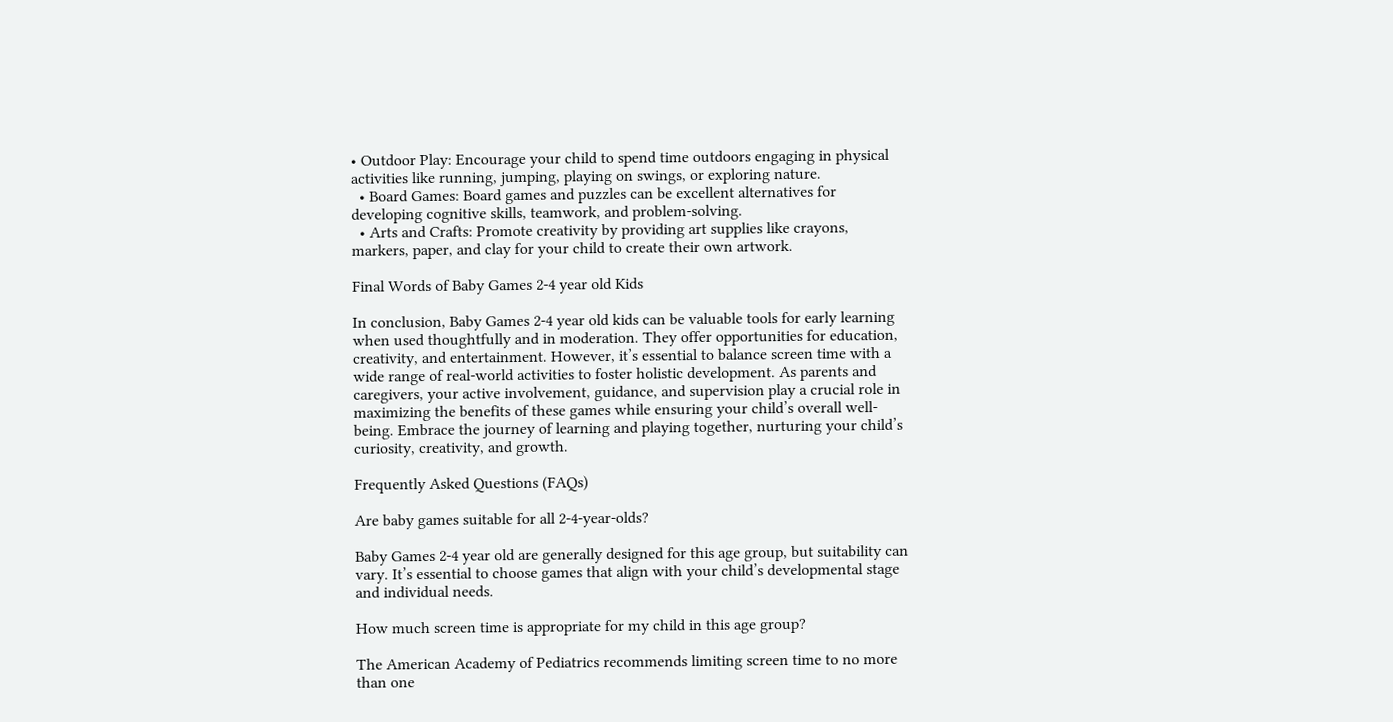• Outdoor Play: Encourage your child to spend time outdoors engaging in physical activities like running, jumping, playing on swings, or exploring nature.
  • Board Games: Board games and puzzles can be excellent alternatives for developing cognitive skills, teamwork, and problem-solving.
  • Arts and Crafts: Promote creativity by providing art supplies like crayons, markers, paper, and clay for your child to create their own artwork.

Final Words of Baby Games 2-4 year old Kids

In conclusion, Baby Games 2-4 year old kids can be valuable tools for early learning when used thoughtfully and in moderation. They offer opportunities for education, creativity, and entertainment. However, it’s essential to balance screen time with a wide range of real-world activities to foster holistic development. As parents and caregivers, your active involvement, guidance, and supervision play a crucial role in maximizing the benefits of these games while ensuring your child’s overall well-being. Embrace the journey of learning and playing together, nurturing your child’s curiosity, creativity, and growth.

Frequently Asked Questions (FAQs)

Are baby games suitable for all 2-4-year-olds?

Baby Games 2-4 year old are generally designed for this age group, but suitability can vary. It’s essential to choose games that align with your child’s developmental stage and individual needs.

How much screen time is appropriate for my child in this age group?

The American Academy of Pediatrics recommends limiting screen time to no more than one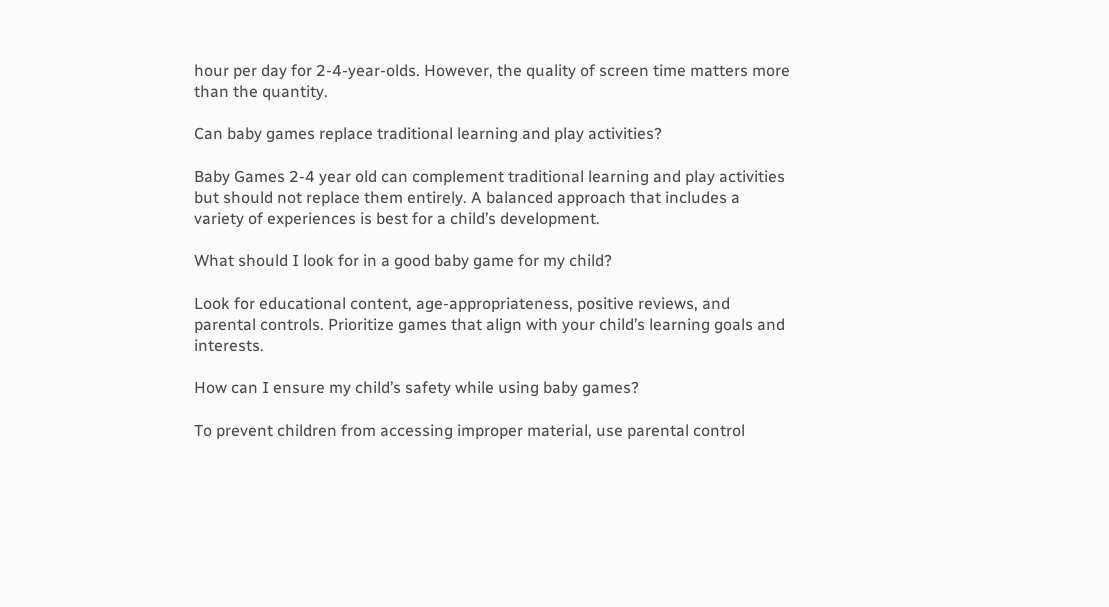hour per day for 2-4-year-olds. However, the quality of screen time matters more than the quantity.

Can baby games replace traditional learning and play activities?

Baby Games 2-4 year old can complement traditional learning and play activities but should not replace them entirely. A balanced approach that includes a variety of experiences is best for a child’s development.

What should I look for in a good baby game for my child?

Look for educational content, age-appropriateness, positive reviews, and parental controls. Prioritize games that align with your child’s learning goals and interests.

How can I ensure my child’s safety while using baby games?

To prevent children from accessing improper material, use parental control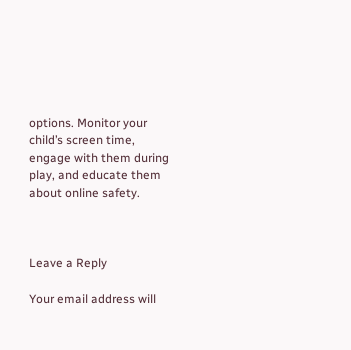options. Monitor your child’s screen time, engage with them during play, and educate them about online safety.



Leave a Reply

Your email address will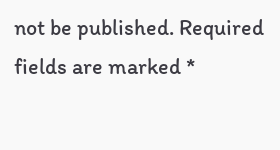not be published. Required fields are marked *